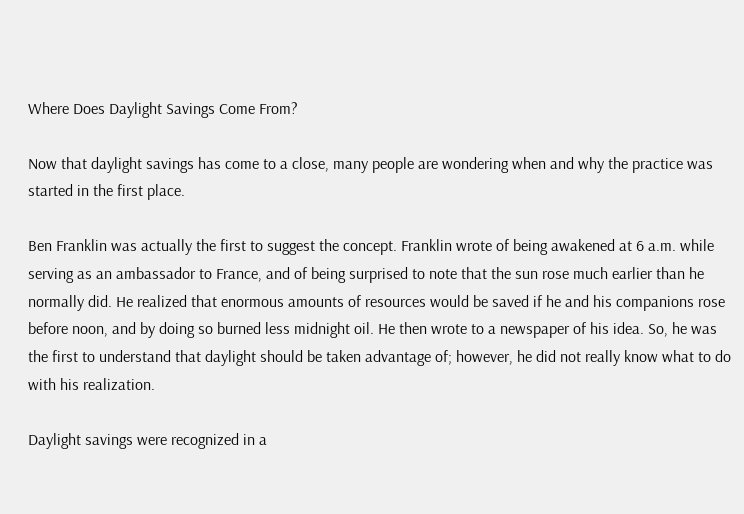Where Does Daylight Savings Come From?

Now that daylight savings has come to a close, many people are wondering when and why the practice was started in the first place.

Ben Franklin was actually the first to suggest the concept. Franklin wrote of being awakened at 6 a.m. while serving as an ambassador to France, and of being surprised to note that the sun rose much earlier than he normally did. He realized that enormous amounts of resources would be saved if he and his companions rose before noon, and by doing so burned less midnight oil. He then wrote to a newspaper of his idea. So, he was the first to understand that daylight should be taken advantage of; however, he did not really know what to do with his realization.

Daylight savings were recognized in a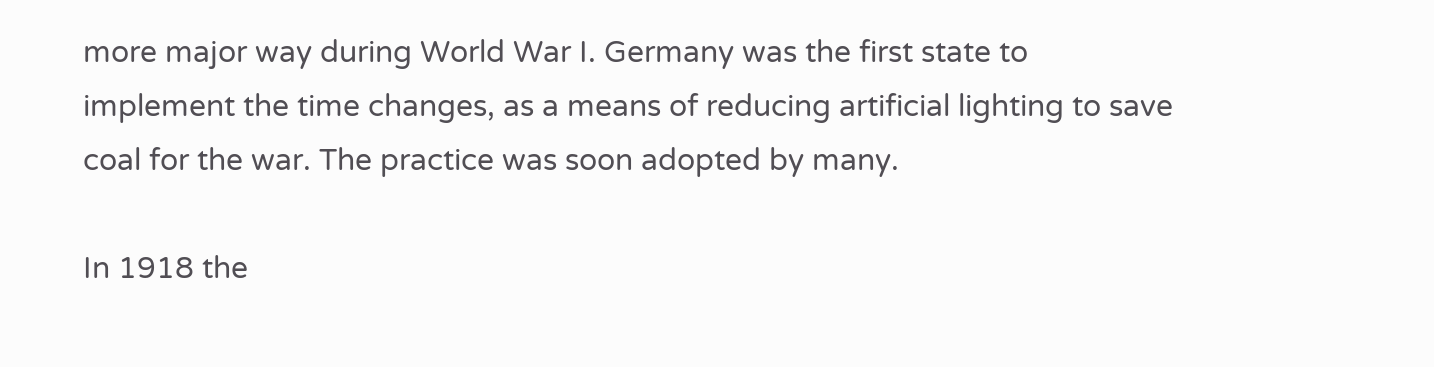more major way during World War I. Germany was the first state to implement the time changes, as a means of reducing artificial lighting to save coal for the war. The practice was soon adopted by many.

In 1918 the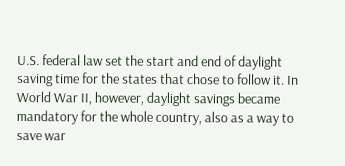U.S. federal law set the start and end of daylight saving time for the states that chose to follow it. In World War II, however, daylight savings became mandatory for the whole country, also as a way to save war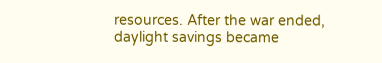resources. After the war ended, daylight savings became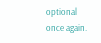optional once again.